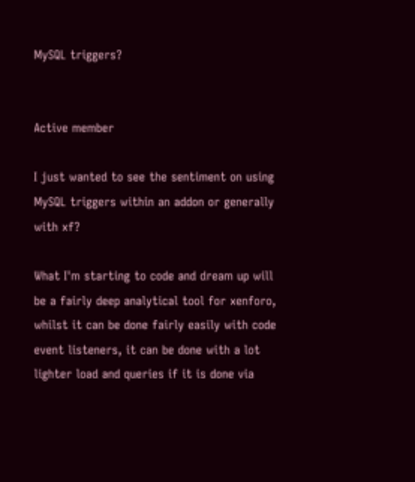MySQL triggers?


Active member

I just wanted to see the sentiment on using MySQL triggers within an addon or generally with xf?

What I'm starting to code and dream up will be a fairly deep analytical tool for xenforo, whilst it can be done fairly easily with code event listeners, it can be done with a lot lighter load and queries if it is done via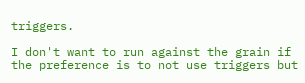triggers.

I don't want to run against the grain if the preference is to not use triggers but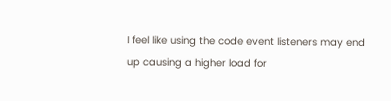I feel like using the code event listeners may end up causing a higher load for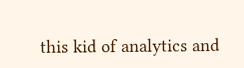this kid of analytics and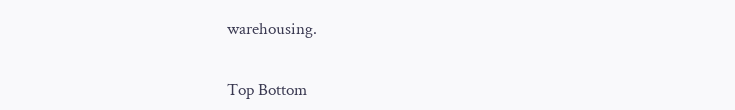warehousing.


Top Bottom